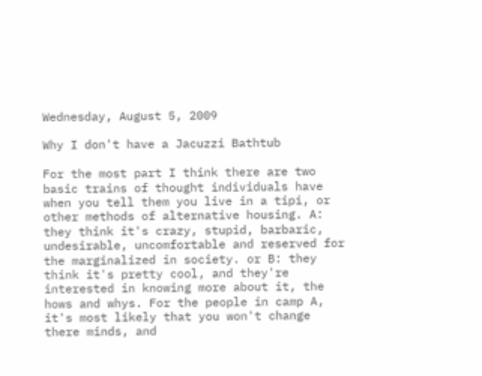Wednesday, August 5, 2009

Why I don't have a Jacuzzi Bathtub

For the most part I think there are two basic trains of thought individuals have when you tell them you live in a tipi, or other methods of alternative housing. A: they think it's crazy, stupid, barbaric, undesirable, uncomfortable and reserved for the marginalized in society. or B: they think it's pretty cool, and they're interested in knowing more about it, the hows and whys. For the people in camp A, it's most likely that you won't change there minds, and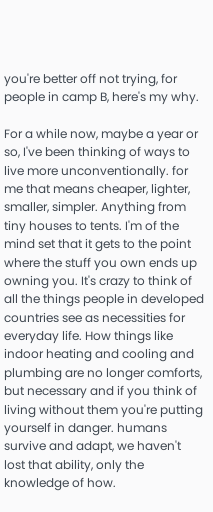you're better off not trying, for people in camp B, here's my why.

For a while now, maybe a year or so, I've been thinking of ways to live more unconventionally. for me that means cheaper, lighter, smaller, simpler. Anything from tiny houses to tents. I'm of the mind set that it gets to the point where the stuff you own ends up owning you. It's crazy to think of all the things people in developed countries see as necessities for everyday life. How things like indoor heating and cooling and plumbing are no longer comforts, but necessary and if you think of living without them you're putting yourself in danger. humans survive and adapt, we haven't lost that ability, only the knowledge of how.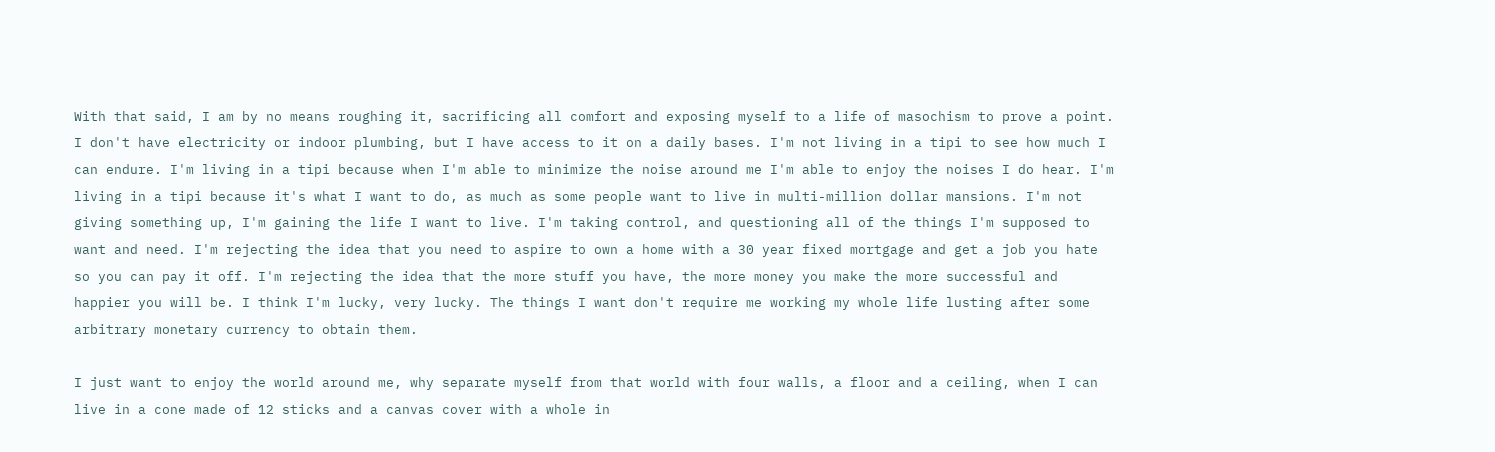With that said, I am by no means roughing it, sacrificing all comfort and exposing myself to a life of masochism to prove a point. I don't have electricity or indoor plumbing, but I have access to it on a daily bases. I'm not living in a tipi to see how much I can endure. I'm living in a tipi because when I'm able to minimize the noise around me I'm able to enjoy the noises I do hear. I'm living in a tipi because it's what I want to do, as much as some people want to live in multi-million dollar mansions. I'm not giving something up, I'm gaining the life I want to live. I'm taking control, and questioning all of the things I'm supposed to want and need. I'm rejecting the idea that you need to aspire to own a home with a 30 year fixed mortgage and get a job you hate so you can pay it off. I'm rejecting the idea that the more stuff you have, the more money you make the more successful and happier you will be. I think I'm lucky, very lucky. The things I want don't require me working my whole life lusting after some arbitrary monetary currency to obtain them.

I just want to enjoy the world around me, why separate myself from that world with four walls, a floor and a ceiling, when I can live in a cone made of 12 sticks and a canvas cover with a whole in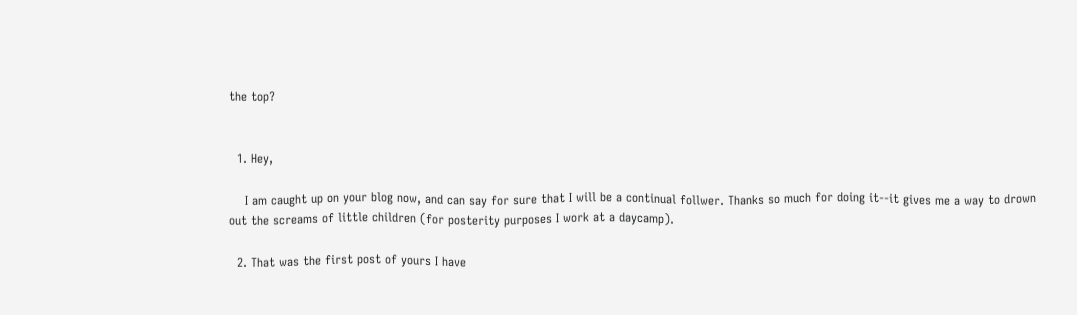the top?


  1. Hey,

    I am caught up on your blog now, and can say for sure that I will be a continual follwer. Thanks so much for doing it--it gives me a way to drown out the screams of little children (for posterity purposes I work at a daycamp).

  2. That was the first post of yours I have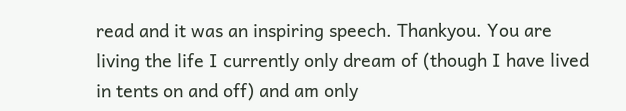read and it was an inspiring speech. Thankyou. You are living the life I currently only dream of (though I have lived in tents on and off) and am only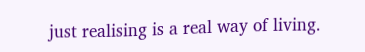just realising is a real way of living.